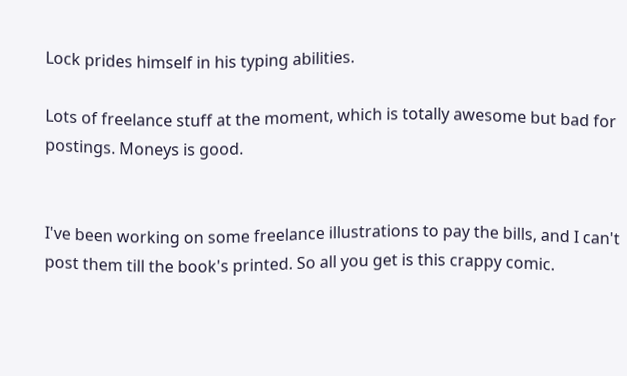Lock prides himself in his typing abilities.

Lots of freelance stuff at the moment, which is totally awesome but bad for postings. Moneys is good.


I've been working on some freelance illustrations to pay the bills, and I can't post them till the book's printed. So all you get is this crappy comic.